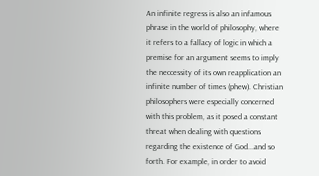An infinite regress is also an infamous phrase in the world of philosophy, where it refers to a fallacy of logic in which a premise for an argument seems to imply the neccessity of its own reapplication an infinite number of times (phew). Christian philosophers were especially concerned with this problem, as it posed a constant threat when dealing with questions regarding the existence of God...and so forth. For example, in order to avoid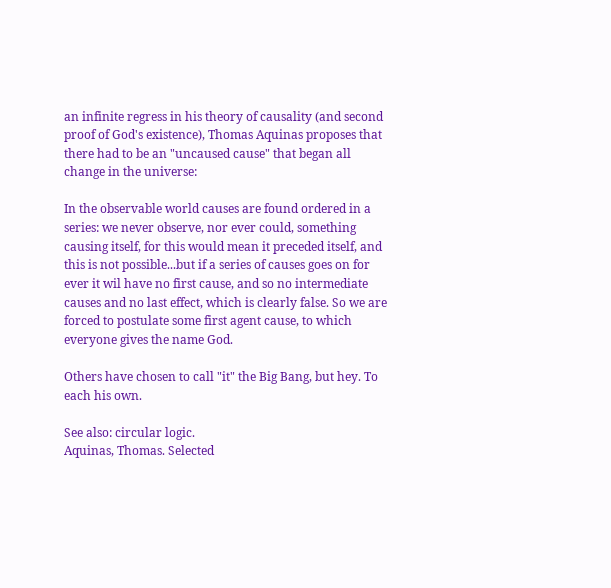an infinite regress in his theory of causality (and second proof of God's existence), Thomas Aquinas proposes that there had to be an "uncaused cause" that began all change in the universe:

In the observable world causes are found ordered in a series: we never observe, nor ever could, something causing itself, for this would mean it preceded itself, and this is not possible...but if a series of causes goes on for ever it wil have no first cause, and so no intermediate causes and no last effect, which is clearly false. So we are forced to postulate some first agent cause, to which everyone gives the name God.

Others have chosen to call "it" the Big Bang, but hey. To each his own.

See also: circular logic.
Aquinas, Thomas. Selected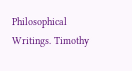Philosophical Writings. Timothy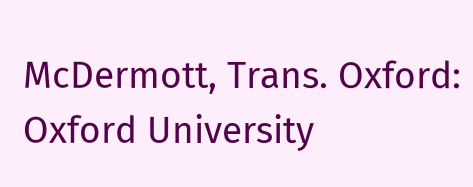McDermott, Trans. Oxford: Oxford University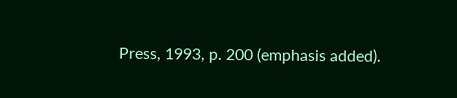Press, 1993, p. 200 (emphasis added).